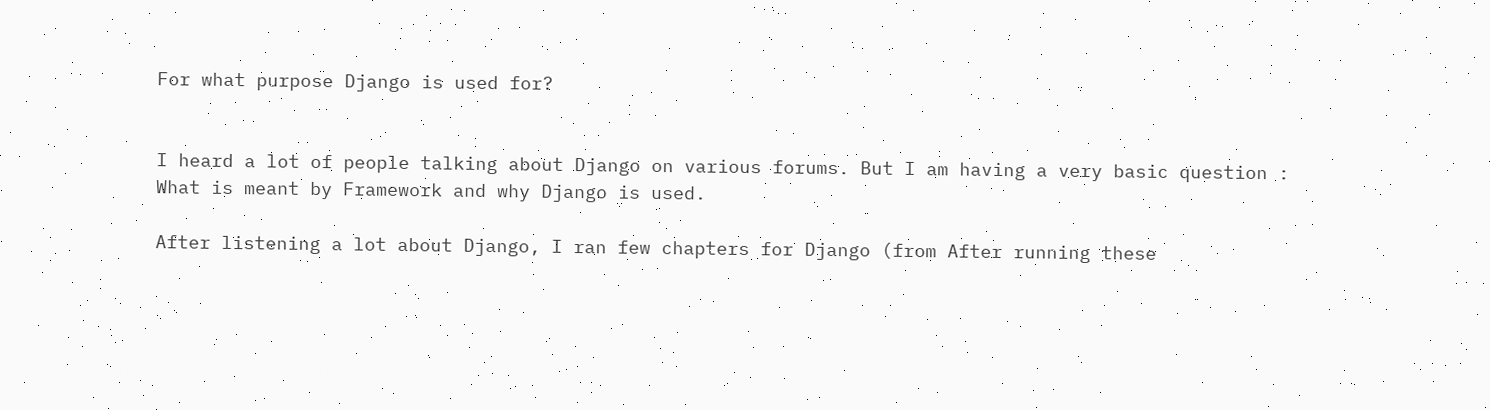For what purpose Django is used for?


I heard a lot of people talking about Django on various forums. But I am having a very basic question : What is meant by Framework and why Django is used.

After listening a lot about Django, I ran few chapters for Django (from After running these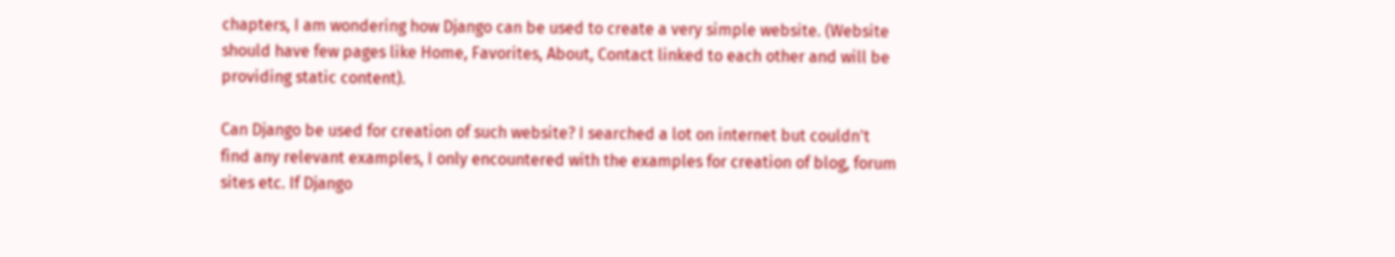chapters, I am wondering how Django can be used to create a very simple website. (Website should have few pages like Home, Favorites, About, Contact linked to each other and will be providing static content).

Can Django be used for creation of such website? I searched a lot on internet but couldn't find any relevant examples, I only encountered with the examples for creation of blog, forum sites etc. If Django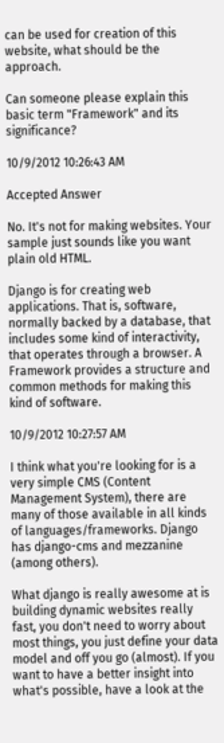can be used for creation of this website, what should be the approach.

Can someone please explain this basic term "Framework" and its significance?

10/9/2012 10:26:43 AM

Accepted Answer

No. It's not for making websites. Your sample just sounds like you want plain old HTML.

Django is for creating web applications. That is, software, normally backed by a database, that includes some kind of interactivity, that operates through a browser. A Framework provides a structure and common methods for making this kind of software.

10/9/2012 10:27:57 AM

I think what you're looking for is a very simple CMS (Content Management System), there are many of those available in all kinds of languages/frameworks. Django has django-cms and mezzanine (among others).

What django is really awesome at is building dynamic websites really fast, you don't need to worry about most things, you just define your data model and off you go (almost). If you want to have a better insight into what's possible, have a look at the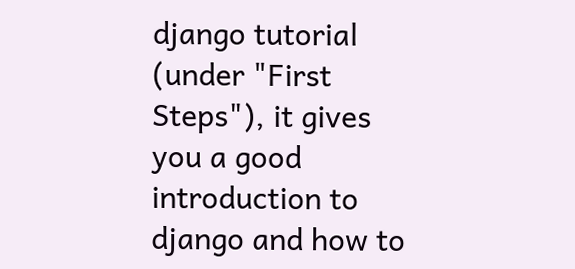django tutorial (under "First Steps"), it gives you a good introduction to django and how to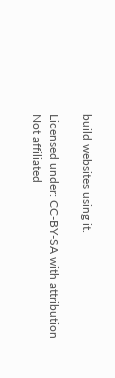build websites using it.

Licensed under: CC-BY-SA with attribution
Not affiliated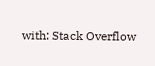with: Stack Overflow